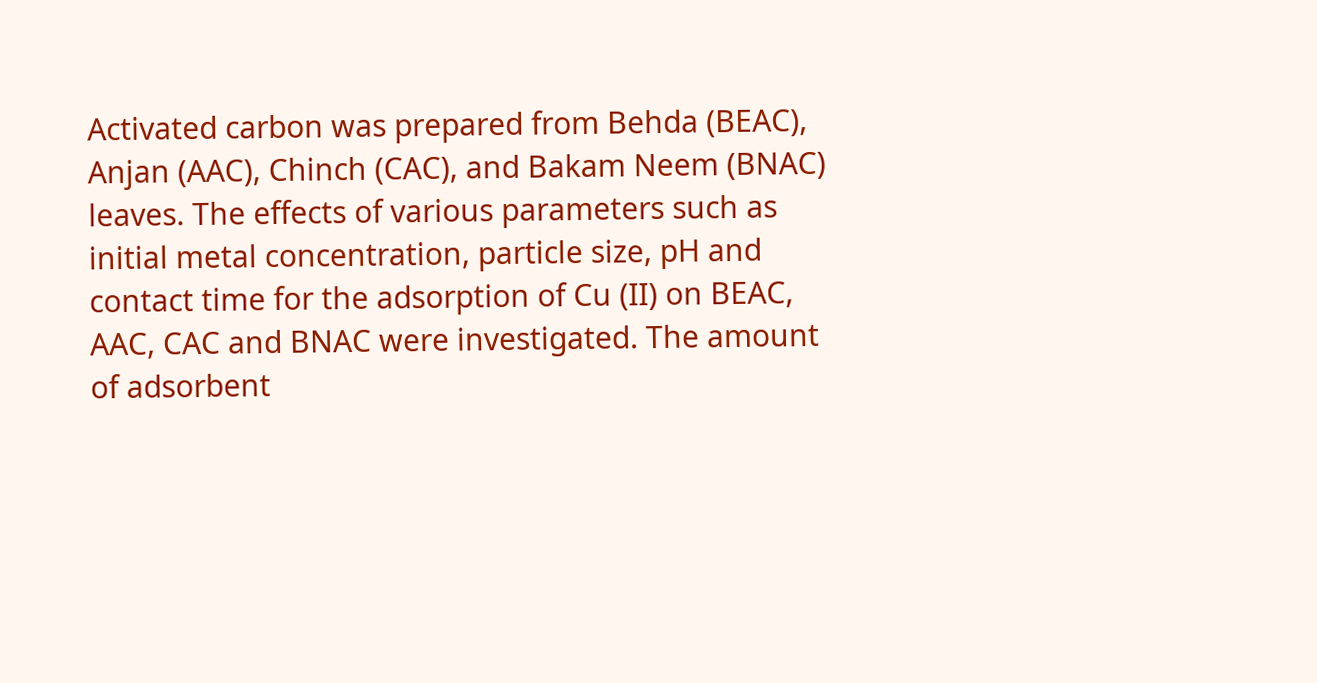Activated carbon was prepared from Behda (BEAC), Anjan (AAC), Chinch (CAC), and Bakam Neem (BNAC) leaves. The effects of various parameters such as initial metal concentration, particle size, pH and contact time for the adsorption of Cu (II) on BEAC, AAC, CAC and BNAC were investigated. The amount of adsorbent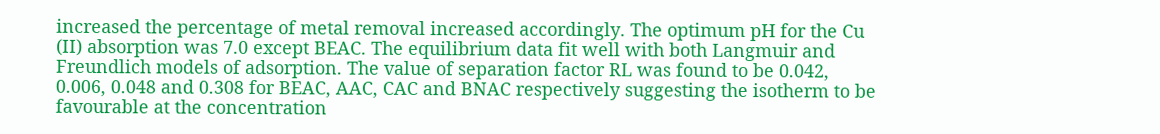increased the percentage of metal removal increased accordingly. The optimum pH for the Cu (II) absorption was 7.0 except BEAC. The equilibrium data fit well with both Langmuir and Freundlich models of adsorption. The value of separation factor RL was found to be 0.042, 0.006, 0.048 and 0.308 for BEAC, AAC, CAC and BNAC respectively suggesting the isotherm to be favourable at the concentration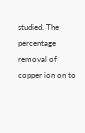studied. The percentage removal of copper ion on to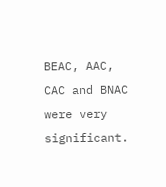BEAC, AAC, CAC and BNAC were very significant.